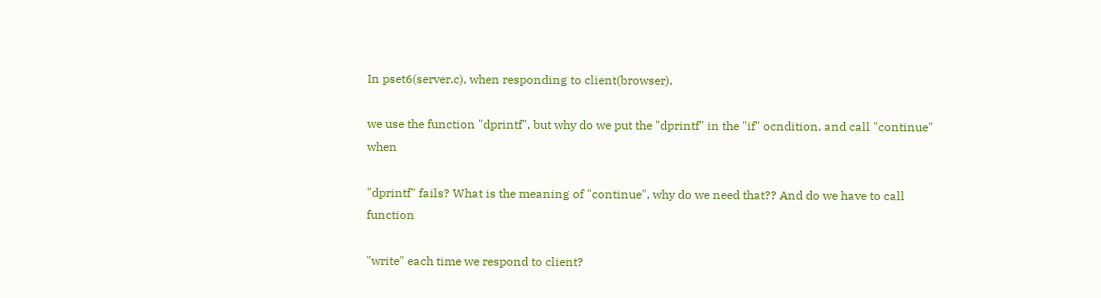In pset6(server.c), when responding to client(browser),

we use the function "dprintf", but why do we put the "dprintf" in the "if" ocndition, and call "continue" when

"dprintf" fails? What is the meaning of "continue", why do we need that?? And do we have to call function

"write" each time we respond to client?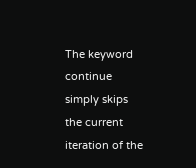The keyword continue simply skips the current iteration of the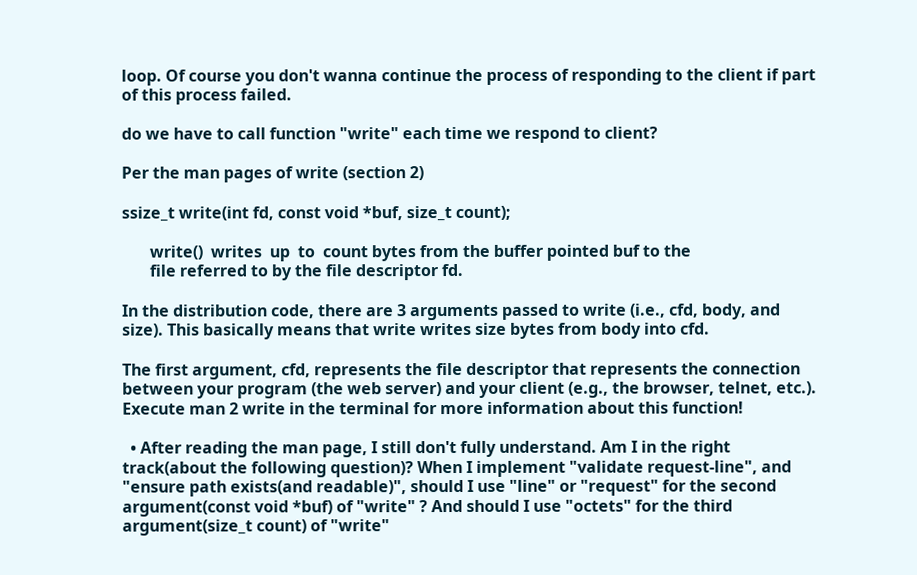loop. Of course you don't wanna continue the process of responding to the client if part of this process failed.

do we have to call function "write" each time we respond to client?

Per the man pages of write (section 2)

ssize_t write(int fd, const void *buf, size_t count);

       write()  writes  up  to  count bytes from the buffer pointed buf to the
       file referred to by the file descriptor fd.

In the distribution code, there are 3 arguments passed to write (i.e., cfd, body, and size). This basically means that write writes size bytes from body into cfd.

The first argument, cfd, represents the file descriptor that represents the connection between your program (the web server) and your client (e.g., the browser, telnet, etc.). Execute man 2 write in the terminal for more information about this function!

  • After reading the man page, I still don't fully understand. Am I in the right track(about the following question)? When I implement "validate request-line", and "ensure path exists(and readable)", should I use "line" or "request" for the second argument(const void *buf) of "write" ? And should I use "octets" for the third argument(size_t count) of "write"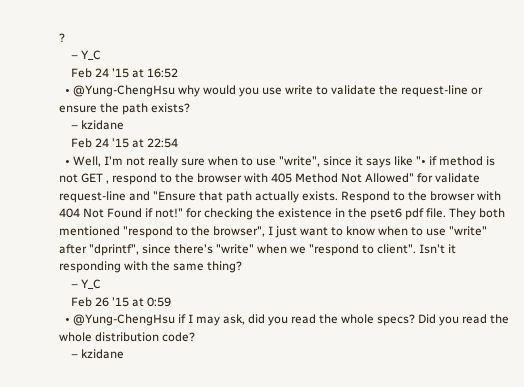?
    – Y_C
    Feb 24 '15 at 16:52
  • @Yung-ChengHsu why would you use write to validate the request-line or ensure the path exists?
    – kzidane
    Feb 24 '15 at 22:54
  • Well, I'm not really sure when to use "write", since it says like "• if method is not GET , respond to the browser with 405 Method Not Allowed" for validate request-line and "Ensure that path actually exists. Respond to the browser with 404 Not Found if not!" for checking the existence in the pset6 pdf file. They both mentioned "respond to the browser", I just want to know when to use "write" after "dprintf", since there's "write" when we "respond to client". Isn't it responding with the same thing?
    – Y_C
    Feb 26 '15 at 0:59
  • @Yung-ChengHsu if I may ask, did you read the whole specs? Did you read the whole distribution code?
    – kzidane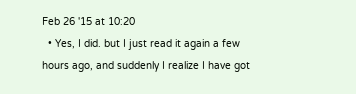Feb 26 '15 at 10:20
  • Yes, I did. but I just read it again a few hours ago, and suddenly I realize I have got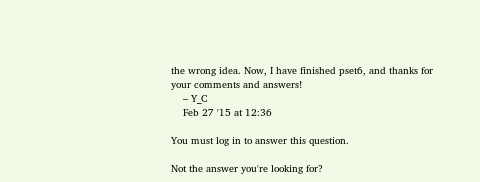the wrong idea. Now, I have finished pset6, and thanks for your comments and answers!
    – Y_C
    Feb 27 '15 at 12:36

You must log in to answer this question.

Not the answer you're looking for?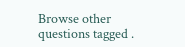Browse other questions tagged .